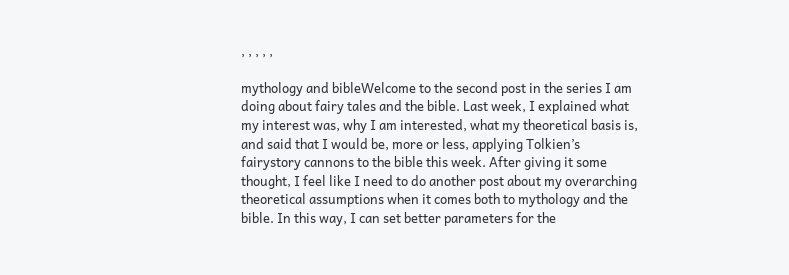, , , , ,

mythology and bibleWelcome to the second post in the series I am doing about fairy tales and the bible. Last week, I explained what my interest was, why I am interested, what my theoretical basis is, and said that I would be, more or less, applying Tolkien’s fairystory cannons to the bible this week. After giving it some thought, I feel like I need to do another post about my overarching theoretical assumptions when it comes both to mythology and the bible. In this way, I can set better parameters for the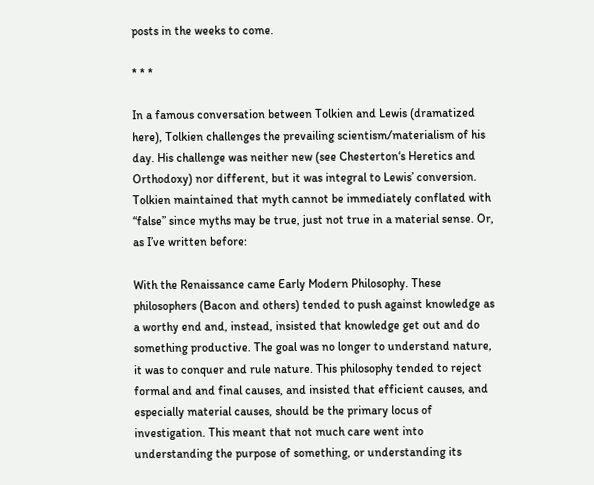posts in the weeks to come.

* * *

In a famous conversation between Tolkien and Lewis (dramatized here), Tolkien challenges the prevailing scientism/materialism of his day. His challenge was neither new (see Chesterton‘s Heretics and Orthodoxy) nor different, but it was integral to Lewis’ conversion. Tolkien maintained that myth cannot be immediately conflated with “false” since myths may be true, just not true in a material sense. Or, as I’ve written before:

With the Renaissance came Early Modern Philosophy. These philosophers (Bacon and others) tended to push against knowledge as a worthy end and, instead, insisted that knowledge get out and do something productive. The goal was no longer to understand nature, it was to conquer and rule nature. This philosophy tended to reject formal and and final causes, and insisted that efficient causes, and especially material causes, should be the primary locus of investigation. This meant that not much care went into understanding the purpose of something, or understanding its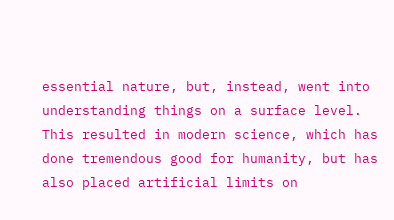essential nature, but, instead, went into understanding things on a surface level. This resulted in modern science, which has done tremendous good for humanity, but has also placed artificial limits on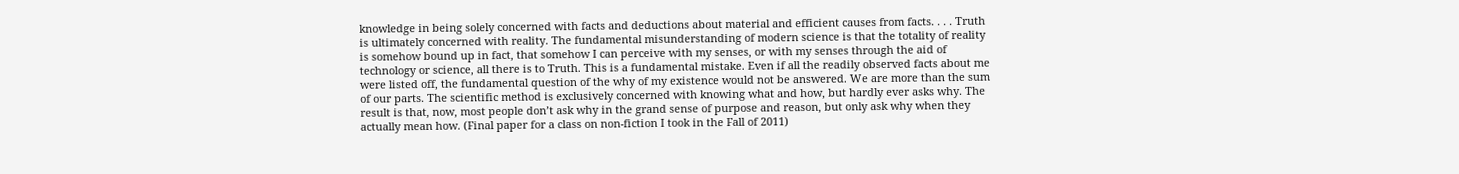knowledge in being solely concerned with facts and deductions about material and efficient causes from facts. . . . Truth is ultimately concerned with reality. The fundamental misunderstanding of modern science is that the totality of reality is somehow bound up in fact, that somehow I can perceive with my senses, or with my senses through the aid of technology or science, all there is to Truth. This is a fundamental mistake. Even if all the readily observed facts about me were listed off, the fundamental question of the why of my existence would not be answered. We are more than the sum of our parts. The scientific method is exclusively concerned with knowing what and how, but hardly ever asks why. The result is that, now, most people don’t ask why in the grand sense of purpose and reason, but only ask why when they actually mean how. (Final paper for a class on non-fiction I took in the Fall of 2011)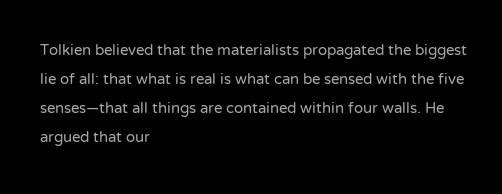Tolkien believed that the materialists propagated the biggest lie of all: that what is real is what can be sensed with the five senses—that all things are contained within four walls. He argued that our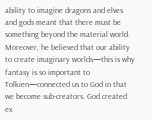ability to imagine dragons and elves and gods meant that there must be something beyond the material world. Moreover, he believed that our ability to create imaginary worlds—this is why fantasy is so important to Tolkien—connected us to God in that we become sub-creators. God created ex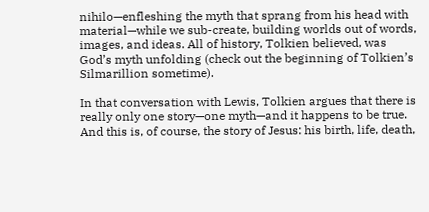nihilo—enfleshing the myth that sprang from his head with material—while we sub-create, building worlds out of words, images, and ideas. All of history, Tolkien believed, was God’s myth unfolding (check out the beginning of Tolkien’s Silmarillion sometime).

In that conversation with Lewis, Tolkien argues that there is really only one story—one myth—and it happens to be true. And this is, of course, the story of Jesus: his birth, life, death,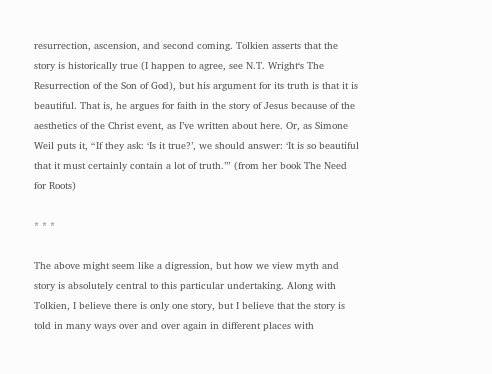resurrection, ascension, and second coming. Tolkien asserts that the story is historically true (I happen to agree, see N.T. Wright‘s The Resurrection of the Son of God), but his argument for its truth is that it is beautiful. That is, he argues for faith in the story of Jesus because of the aesthetics of the Christ event, as I’ve written about here. Or, as Simone Weil puts it, “If they ask: ‘Is it true?’, we should answer: ‘It is so beautiful that it must certainly contain a lot of truth.’” (from her book The Need for Roots)

* * *

The above might seem like a digression, but how we view myth and story is absolutely central to this particular undertaking. Along with Tolkien, I believe there is only one story, but I believe that the story is told in many ways over and over again in different places with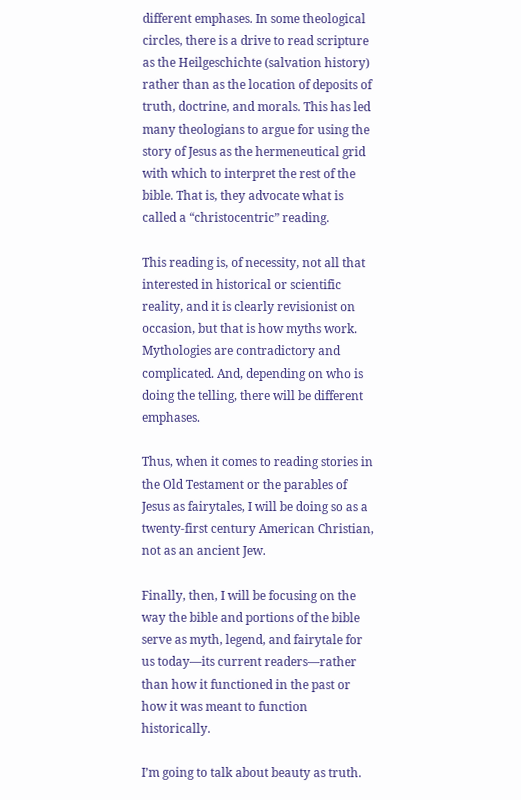different emphases. In some theological circles, there is a drive to read scripture as the Heilgeschichte (salvation history) rather than as the location of deposits of truth, doctrine, and morals. This has led many theologians to argue for using the story of Jesus as the hermeneutical grid with which to interpret the rest of the bible. That is, they advocate what is called a “christocentric” reading.

This reading is, of necessity, not all that interested in historical or scientific reality, and it is clearly revisionist on occasion, but that is how myths work. Mythologies are contradictory and complicated. And, depending on who is doing the telling, there will be different emphases.

Thus, when it comes to reading stories in the Old Testament or the parables of Jesus as fairytales, I will be doing so as a twenty-first century American Christian, not as an ancient Jew.

Finally, then, I will be focusing on the way the bible and portions of the bible serve as myth, legend, and fairytale for us today—its current readers—rather than how it functioned in the past or how it was meant to function historically.

I’m going to talk about beauty as truth.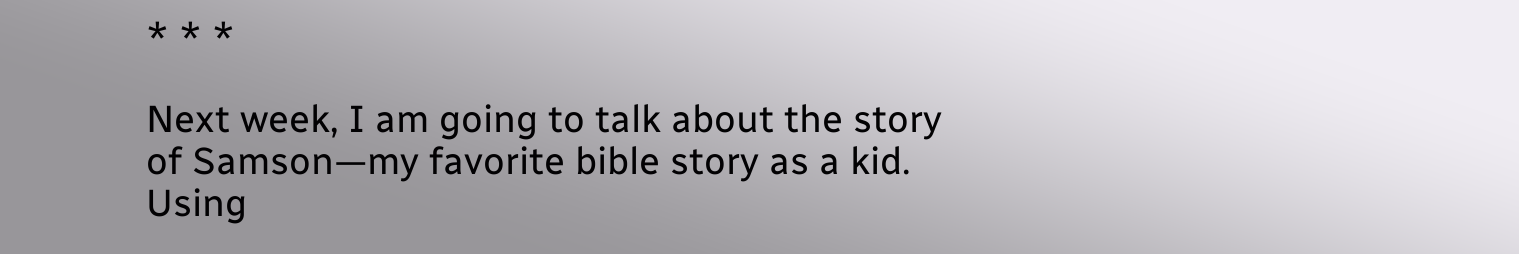* * *

Next week, I am going to talk about the story of Samson—my favorite bible story as a kid. Using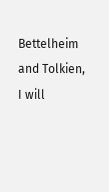Bettelheim and Tolkien, I will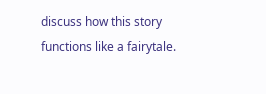discuss how this story functions like a fairytale.